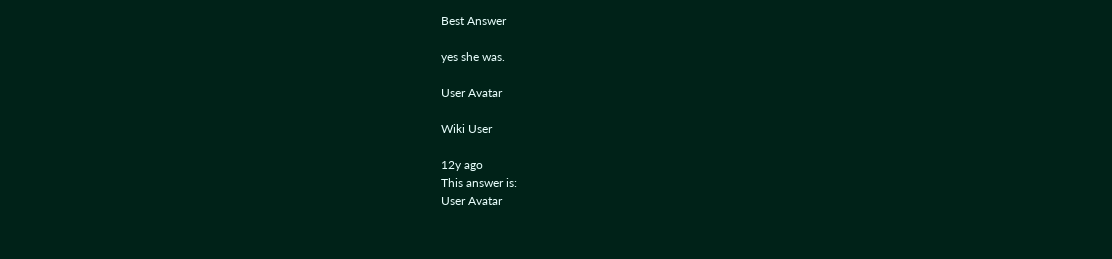Best Answer

yes she was.

User Avatar

Wiki User

12y ago
This answer is:
User Avatar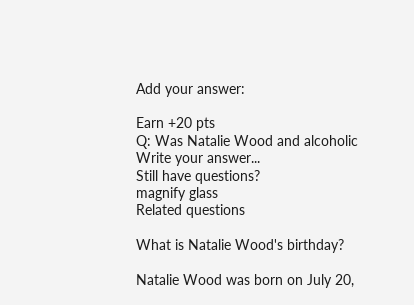Add your answer:

Earn +20 pts
Q: Was Natalie Wood and alcoholic
Write your answer...
Still have questions?
magnify glass
Related questions

What is Natalie Wood's birthday?

Natalie Wood was born on July 20,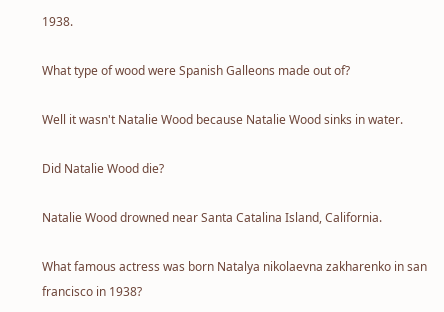1938.

What type of wood were Spanish Galleons made out of?

Well it wasn't Natalie Wood because Natalie Wood sinks in water.

Did Natalie Wood die?

Natalie Wood drowned near Santa Catalina Island, California.

What famous actress was born Natalya nikolaevna zakharenko in san francisco in 1938?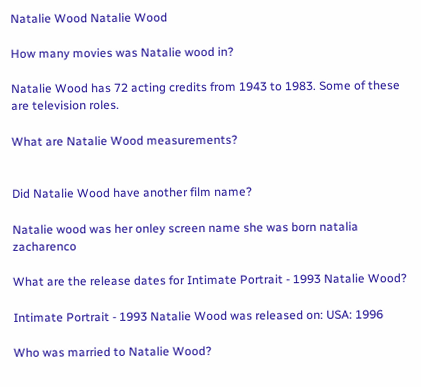Natalie Wood Natalie Wood

How many movies was Natalie wood in?

Natalie Wood has 72 acting credits from 1943 to 1983. Some of these are television roles.

What are Natalie Wood measurements?


Did Natalie Wood have another film name?

Natalie wood was her onley screen name she was born natalia zacharenco

What are the release dates for Intimate Portrait - 1993 Natalie Wood?

Intimate Portrait - 1993 Natalie Wood was released on: USA: 1996

Who was married to Natalie Wood?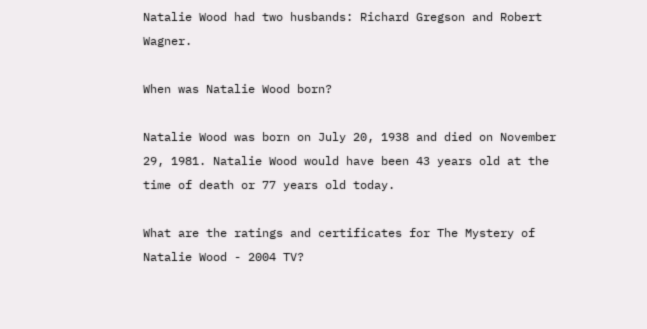Natalie Wood had two husbands: Richard Gregson and Robert Wagner.

When was Natalie Wood born?

Natalie Wood was born on July 20, 1938 and died on November 29, 1981. Natalie Wood would have been 43 years old at the time of death or 77 years old today.

What are the ratings and certificates for The Mystery of Natalie Wood - 2004 TV?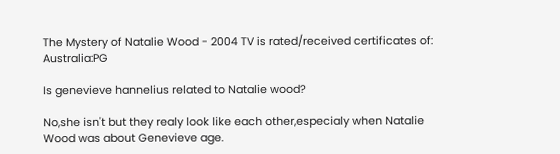The Mystery of Natalie Wood - 2004 TV is rated/received certificates of: Australia:PG

Is genevieve hannelius related to Natalie wood?

No,she isn't but they realy look like each other,especialy when Natalie Wood was about Genevieve age.